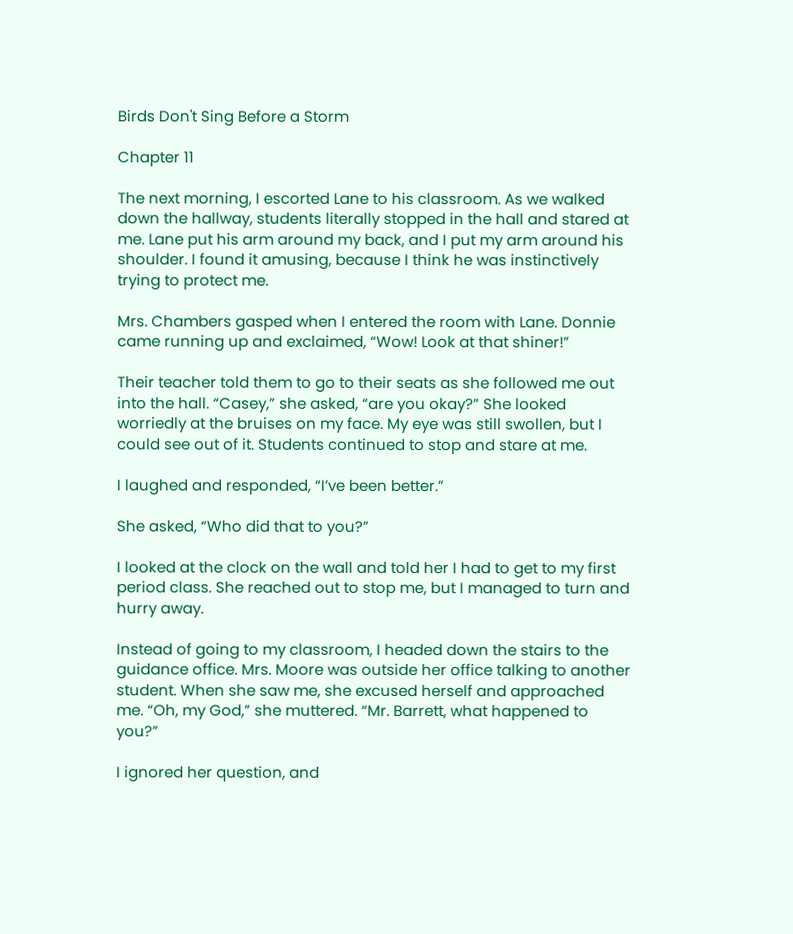Birds Don't Sing Before a Storm

Chapter 11

The next morning, I escorted Lane to his classroom. As we walked down the hallway, students literally stopped in the hall and stared at me. Lane put his arm around my back, and I put my arm around his shoulder. I found it amusing, because I think he was instinctively trying to protect me.

Mrs. Chambers gasped when I entered the room with Lane. Donnie came running up and exclaimed, “Wow! Look at that shiner!”

Their teacher told them to go to their seats as she followed me out into the hall. “Casey,” she asked, “are you okay?” She looked worriedly at the bruises on my face. My eye was still swollen, but I could see out of it. Students continued to stop and stare at me.

I laughed and responded, “I’ve been better.”

She asked, “Who did that to you?”

I looked at the clock on the wall and told her I had to get to my first period class. She reached out to stop me, but I managed to turn and hurry away.

Instead of going to my classroom, I headed down the stairs to the guidance office. Mrs. Moore was outside her office talking to another student. When she saw me, she excused herself and approached me. “Oh, my God,” she muttered. “Mr. Barrett, what happened to you?”

I ignored her question, and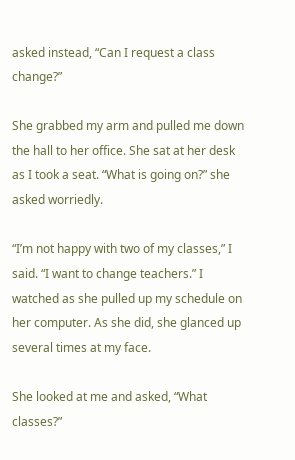asked instead, “Can I request a class change?”

She grabbed my arm and pulled me down the hall to her office. She sat at her desk as I took a seat. “What is going on?” she asked worriedly.

“I’m not happy with two of my classes,” I said. “I want to change teachers.” I watched as she pulled up my schedule on her computer. As she did, she glanced up several times at my face.

She looked at me and asked, “What classes?”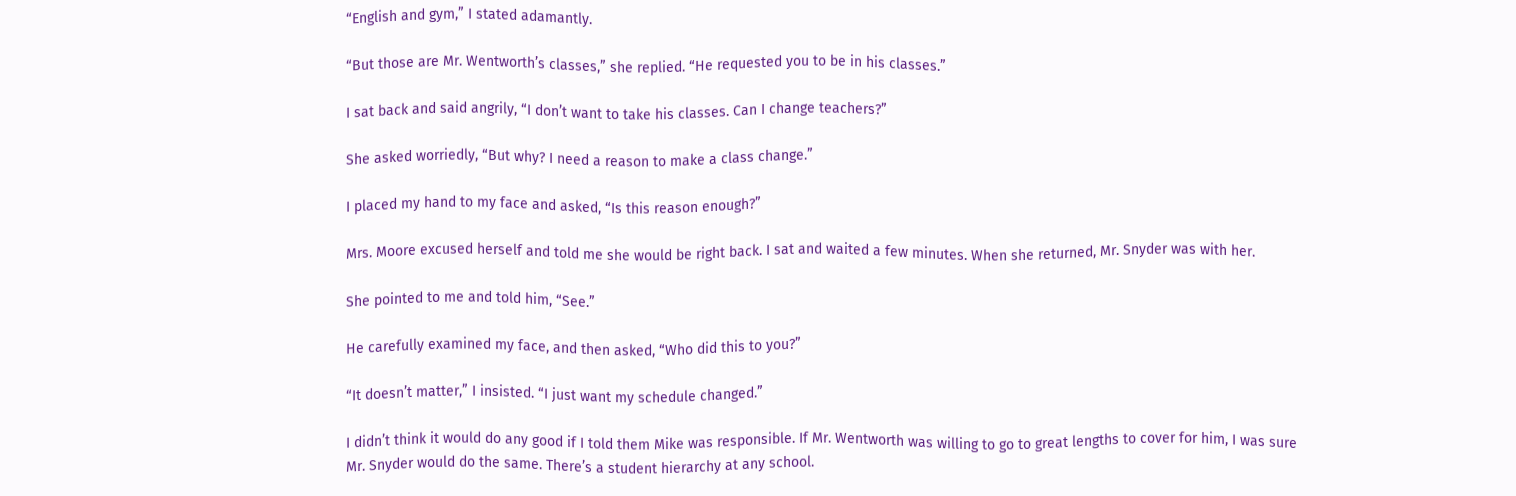“English and gym,” I stated adamantly.

“But those are Mr. Wentworth’s classes,” she replied. “He requested you to be in his classes.”

I sat back and said angrily, “I don’t want to take his classes. Can I change teachers?”

She asked worriedly, “But why? I need a reason to make a class change.”

I placed my hand to my face and asked, “Is this reason enough?”

Mrs. Moore excused herself and told me she would be right back. I sat and waited a few minutes. When she returned, Mr. Snyder was with her.

She pointed to me and told him, “See.”

He carefully examined my face, and then asked, “Who did this to you?”

“It doesn’t matter,” I insisted. “I just want my schedule changed.”

I didn’t think it would do any good if I told them Mike was responsible. If Mr. Wentworth was willing to go to great lengths to cover for him, I was sure Mr. Snyder would do the same. There’s a student hierarchy at any school.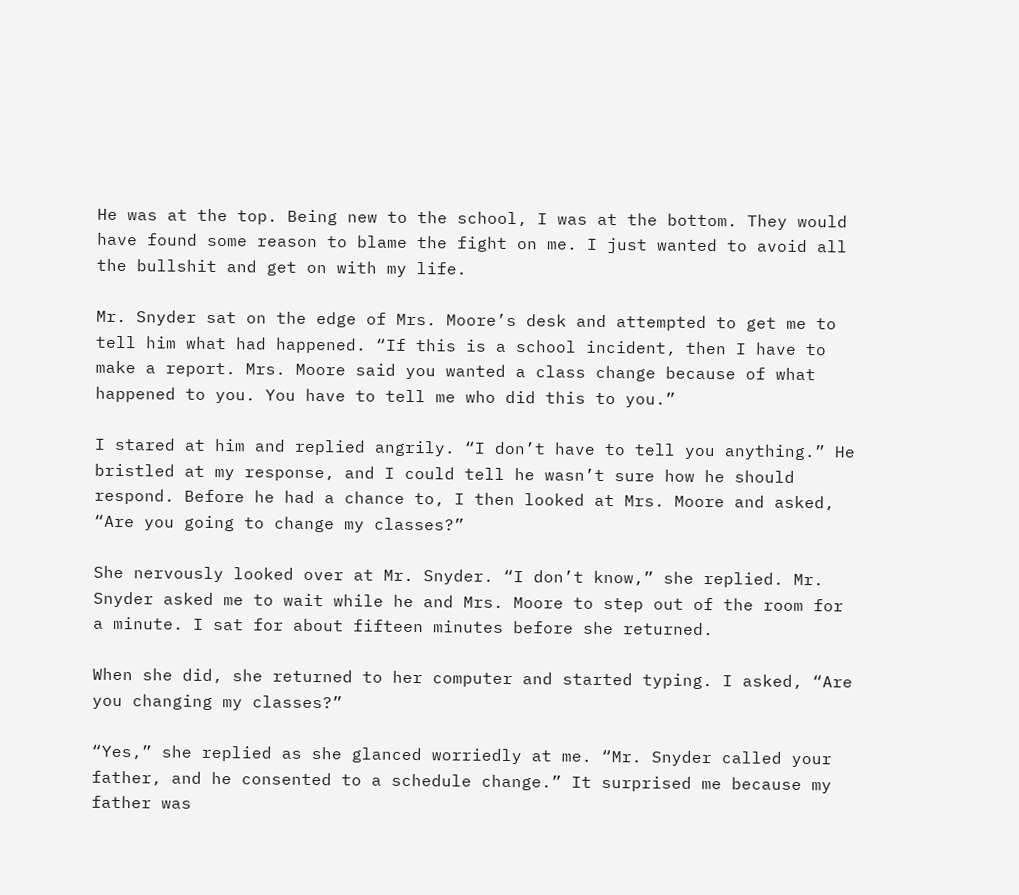He was at the top. Being new to the school, I was at the bottom. They would have found some reason to blame the fight on me. I just wanted to avoid all the bullshit and get on with my life.

Mr. Snyder sat on the edge of Mrs. Moore’s desk and attempted to get me to tell him what had happened. “If this is a school incident, then I have to make a report. Mrs. Moore said you wanted a class change because of what happened to you. You have to tell me who did this to you.”

I stared at him and replied angrily. “I don’t have to tell you anything.” He bristled at my response, and I could tell he wasn’t sure how he should respond. Before he had a chance to, I then looked at Mrs. Moore and asked, “Are you going to change my classes?”

She nervously looked over at Mr. Snyder. “I don’t know,” she replied. Mr. Snyder asked me to wait while he and Mrs. Moore to step out of the room for a minute. I sat for about fifteen minutes before she returned.

When she did, she returned to her computer and started typing. I asked, “Are you changing my classes?”

“Yes,” she replied as she glanced worriedly at me. “Mr. Snyder called your father, and he consented to a schedule change.” It surprised me because my father was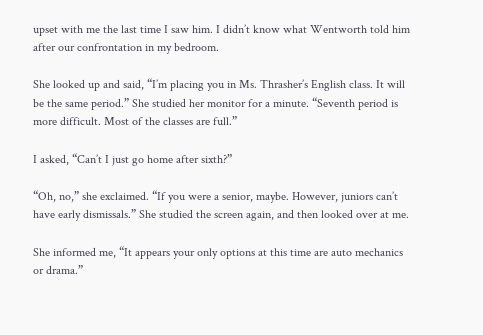upset with me the last time I saw him. I didn’t know what Wentworth told him after our confrontation in my bedroom.

She looked up and said, “I’m placing you in Ms. Thrasher’s English class. It will be the same period.” She studied her monitor for a minute. “Seventh period is more difficult. Most of the classes are full.”

I asked, “Can’t I just go home after sixth?”

“Oh, no,” she exclaimed. “If you were a senior, maybe. However, juniors can’t have early dismissals.” She studied the screen again, and then looked over at me.

She informed me, “It appears your only options at this time are auto mechanics or drama.”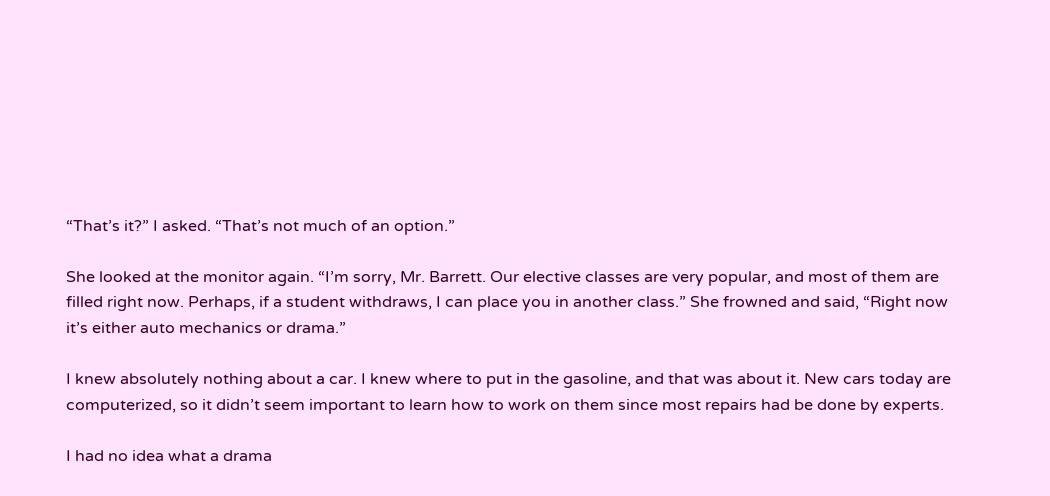“That’s it?” I asked. “That’s not much of an option.”

She looked at the monitor again. “I’m sorry, Mr. Barrett. Our elective classes are very popular, and most of them are filled right now. Perhaps, if a student withdraws, I can place you in another class.” She frowned and said, “Right now it’s either auto mechanics or drama.”

I knew absolutely nothing about a car. I knew where to put in the gasoline, and that was about it. New cars today are computerized, so it didn’t seem important to learn how to work on them since most repairs had be done by experts.

I had no idea what a drama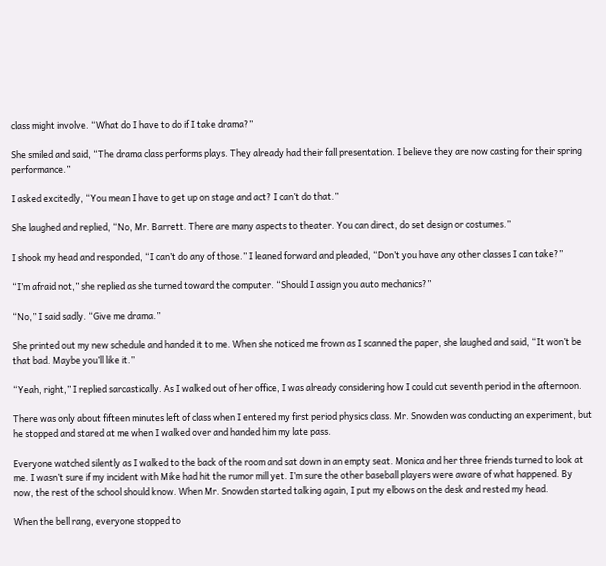class might involve. “What do I have to do if I take drama?”

She smiled and said, “The drama class performs plays. They already had their fall presentation. I believe they are now casting for their spring performance.”

I asked excitedly, “You mean I have to get up on stage and act? I can’t do that.”

She laughed and replied, “No, Mr. Barrett. There are many aspects to theater. You can direct, do set design or costumes.”

I shook my head and responded, “I can’t do any of those.” I leaned forward and pleaded, “Don’t you have any other classes I can take?”

“I’m afraid not,” she replied as she turned toward the computer. “Should I assign you auto mechanics?”

“No,” I said sadly. “Give me drama.”

She printed out my new schedule and handed it to me. When she noticed me frown as I scanned the paper, she laughed and said, “It won’t be that bad. Maybe you’ll like it.”

“Yeah, right,” I replied sarcastically. As I walked out of her office, I was already considering how I could cut seventh period in the afternoon.

There was only about fifteen minutes left of class when I entered my first period physics class. Mr. Snowden was conducting an experiment, but he stopped and stared at me when I walked over and handed him my late pass.

Everyone watched silently as I walked to the back of the room and sat down in an empty seat. Monica and her three friends turned to look at me. I wasn’t sure if my incident with Mike had hit the rumor mill yet. I’m sure the other baseball players were aware of what happened. By now, the rest of the school should know. When Mr. Snowden started talking again, I put my elbows on the desk and rested my head.

When the bell rang, everyone stopped to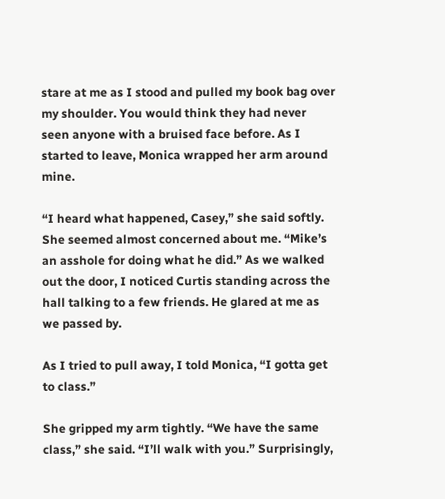stare at me as I stood and pulled my book bag over my shoulder. You would think they had never seen anyone with a bruised face before. As I started to leave, Monica wrapped her arm around mine.

“I heard what happened, Casey,” she said softly. She seemed almost concerned about me. “Mike’s an asshole for doing what he did.” As we walked out the door, I noticed Curtis standing across the hall talking to a few friends. He glared at me as we passed by.

As I tried to pull away, I told Monica, “I gotta get to class.”

She gripped my arm tightly. “We have the same class,” she said. “I’ll walk with you.” Surprisingly,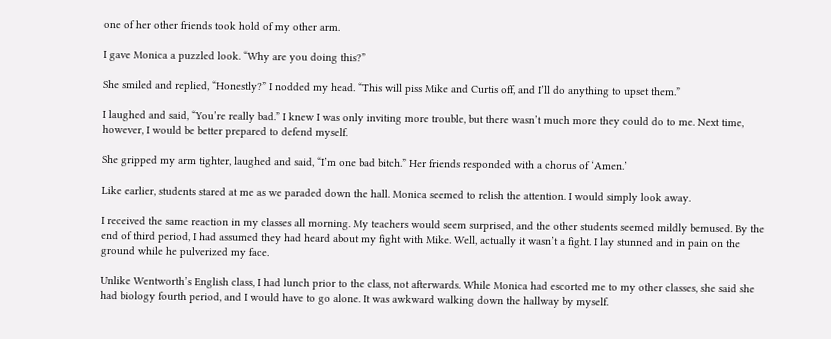one of her other friends took hold of my other arm.

I gave Monica a puzzled look. “Why are you doing this?”

She smiled and replied, “Honestly?” I nodded my head. “This will piss Mike and Curtis off, and I’ll do anything to upset them.”

I laughed and said, “You’re really bad.” I knew I was only inviting more trouble, but there wasn’t much more they could do to me. Next time, however, I would be better prepared to defend myself.

She gripped my arm tighter, laughed and said, “I’m one bad bitch.” Her friends responded with a chorus of ‘Amen.’

Like earlier, students stared at me as we paraded down the hall. Monica seemed to relish the attention. I would simply look away.

I received the same reaction in my classes all morning. My teachers would seem surprised, and the other students seemed mildly bemused. By the end of third period, I had assumed they had heard about my fight with Mike. Well, actually it wasn’t a fight. I lay stunned and in pain on the ground while he pulverized my face.

Unlike Wentworth’s English class, I had lunch prior to the class, not afterwards. While Monica had escorted me to my other classes, she said she had biology fourth period, and I would have to go alone. It was awkward walking down the hallway by myself.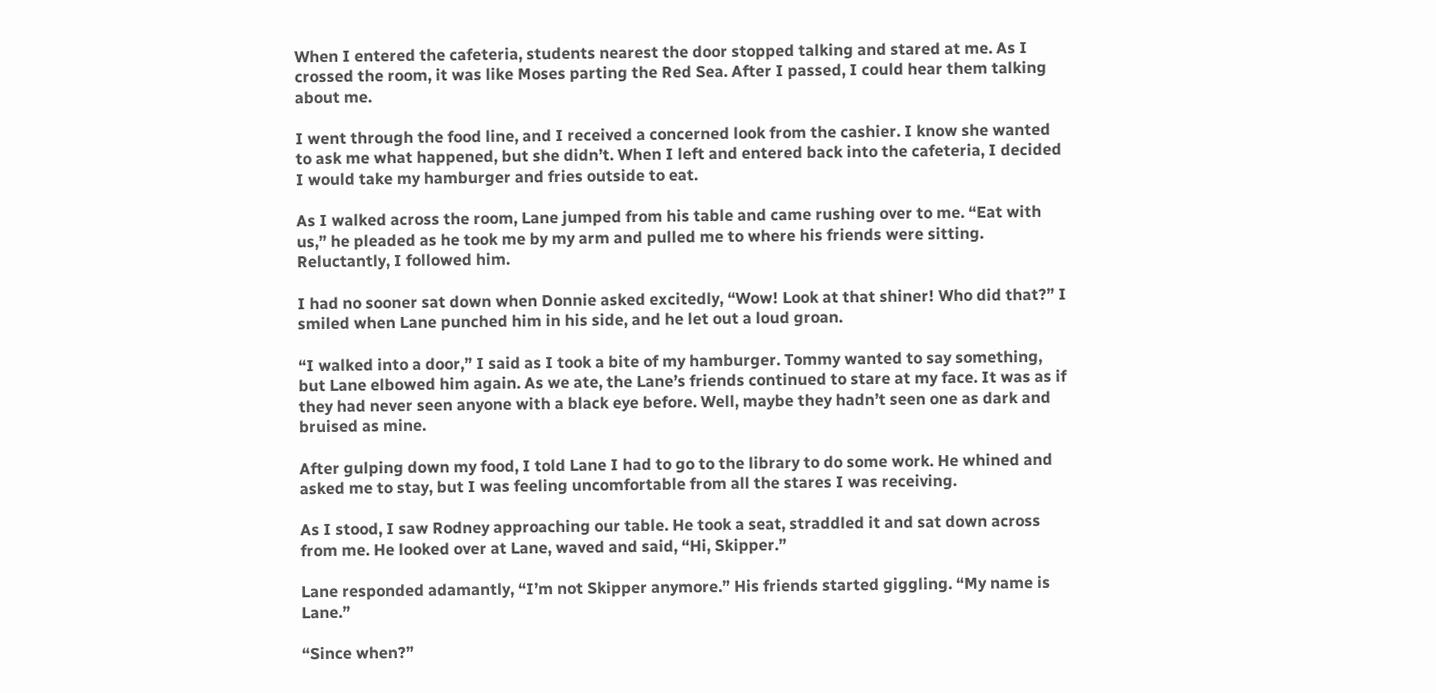When I entered the cafeteria, students nearest the door stopped talking and stared at me. As I crossed the room, it was like Moses parting the Red Sea. After I passed, I could hear them talking about me.

I went through the food line, and I received a concerned look from the cashier. I know she wanted to ask me what happened, but she didn’t. When I left and entered back into the cafeteria, I decided I would take my hamburger and fries outside to eat.

As I walked across the room, Lane jumped from his table and came rushing over to me. “Eat with us,” he pleaded as he took me by my arm and pulled me to where his friends were sitting. Reluctantly, I followed him.

I had no sooner sat down when Donnie asked excitedly, “Wow! Look at that shiner! Who did that?” I smiled when Lane punched him in his side, and he let out a loud groan.

“I walked into a door,” I said as I took a bite of my hamburger. Tommy wanted to say something, but Lane elbowed him again. As we ate, the Lane’s friends continued to stare at my face. It was as if they had never seen anyone with a black eye before. Well, maybe they hadn’t seen one as dark and bruised as mine.

After gulping down my food, I told Lane I had to go to the library to do some work. He whined and asked me to stay, but I was feeling uncomfortable from all the stares I was receiving.

As I stood, I saw Rodney approaching our table. He took a seat, straddled it and sat down across from me. He looked over at Lane, waved and said, “Hi, Skipper.”

Lane responded adamantly, “I’m not Skipper anymore.” His friends started giggling. “My name is Lane.”

“Since when?”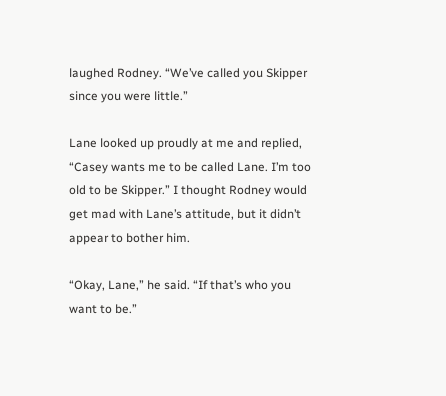laughed Rodney. “We’ve called you Skipper since you were little.”

Lane looked up proudly at me and replied, “Casey wants me to be called Lane. I’m too old to be Skipper.” I thought Rodney would get mad with Lane’s attitude, but it didn’t appear to bother him.

“Okay, Lane,” he said. “If that’s who you want to be.”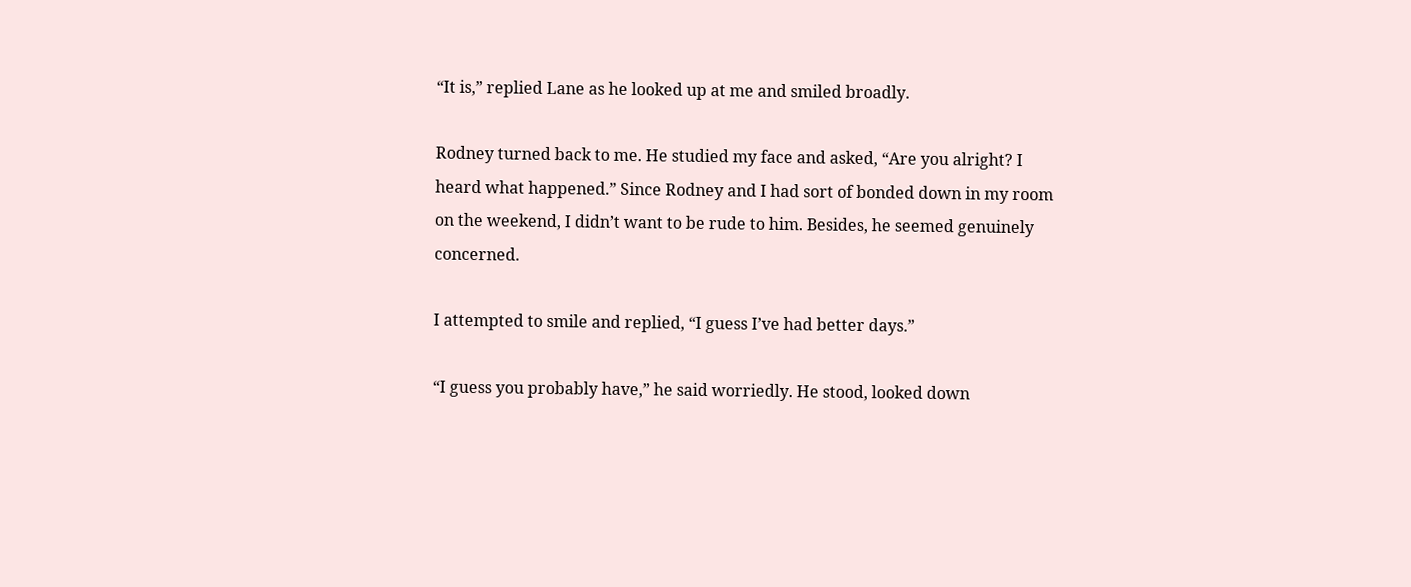“It is,” replied Lane as he looked up at me and smiled broadly.

Rodney turned back to me. He studied my face and asked, “Are you alright? I heard what happened.” Since Rodney and I had sort of bonded down in my room on the weekend, I didn’t want to be rude to him. Besides, he seemed genuinely concerned.

I attempted to smile and replied, “I guess I’ve had better days.”

“I guess you probably have,” he said worriedly. He stood, looked down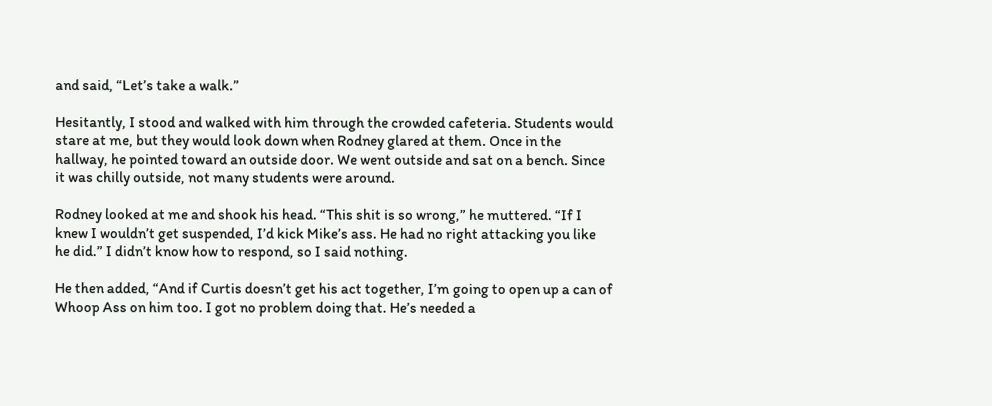and said, “Let’s take a walk.”

Hesitantly, I stood and walked with him through the crowded cafeteria. Students would stare at me, but they would look down when Rodney glared at them. Once in the hallway, he pointed toward an outside door. We went outside and sat on a bench. Since it was chilly outside, not many students were around.

Rodney looked at me and shook his head. “This shit is so wrong,” he muttered. “If I knew I wouldn’t get suspended, I’d kick Mike’s ass. He had no right attacking you like he did.” I didn’t know how to respond, so I said nothing.

He then added, “And if Curtis doesn’t get his act together, I’m going to open up a can of Whoop Ass on him too. I got no problem doing that. He’s needed a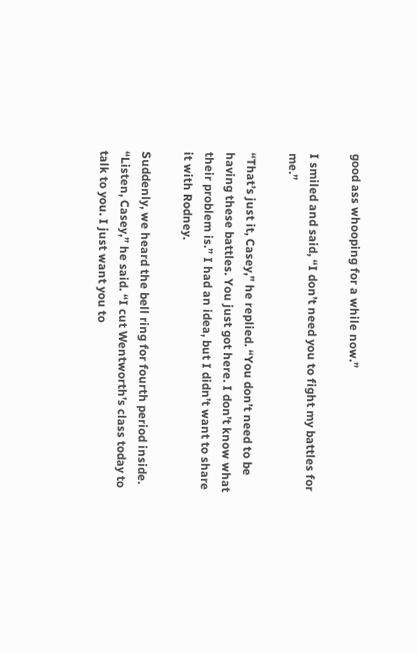good ass whooping for a while now.”

I smiled and said, “I don’t need you to fight my battles for me.”

“That’s just it, Casey,” he replied. “You don’t need to be having these battles. You just got here. I don’t know what their problem is.” I had an idea, but I didn’t want to share it with Rodney.

Suddenly, we heard the bell ring for fourth period inside. “Listen, Casey,” he said. “I cut Wentworth’s class today to talk to you. I just want you to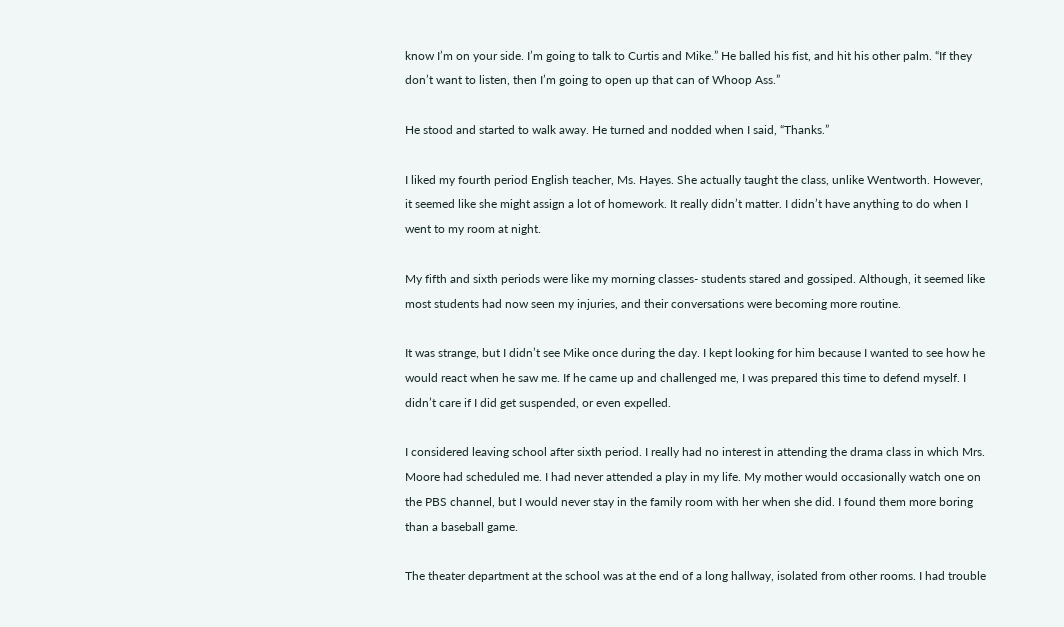know I’m on your side. I’m going to talk to Curtis and Mike.” He balled his fist, and hit his other palm. “If they don’t want to listen, then I’m going to open up that can of Whoop Ass.”

He stood and started to walk away. He turned and nodded when I said, “Thanks.”

I liked my fourth period English teacher, Ms. Hayes. She actually taught the class, unlike Wentworth. However, it seemed like she might assign a lot of homework. It really didn’t matter. I didn’t have anything to do when I went to my room at night.

My fifth and sixth periods were like my morning classes- students stared and gossiped. Although, it seemed like most students had now seen my injuries, and their conversations were becoming more routine.

It was strange, but I didn’t see Mike once during the day. I kept looking for him because I wanted to see how he would react when he saw me. If he came up and challenged me, I was prepared this time to defend myself. I didn’t care if I did get suspended, or even expelled.

I considered leaving school after sixth period. I really had no interest in attending the drama class in which Mrs. Moore had scheduled me. I had never attended a play in my life. My mother would occasionally watch one on the PBS channel, but I would never stay in the family room with her when she did. I found them more boring than a baseball game.

The theater department at the school was at the end of a long hallway, isolated from other rooms. I had trouble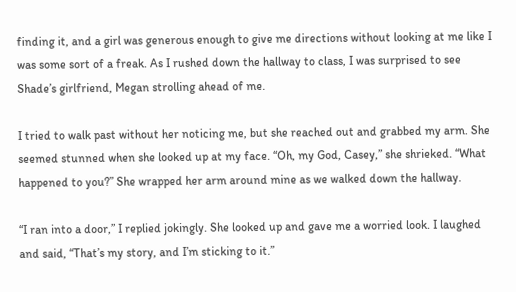finding it, and a girl was generous enough to give me directions without looking at me like I was some sort of a freak. As I rushed down the hallway to class, I was surprised to see Shade’s girlfriend, Megan strolling ahead of me.

I tried to walk past without her noticing me, but she reached out and grabbed my arm. She seemed stunned when she looked up at my face. “Oh, my God, Casey,” she shrieked. “What happened to you?” She wrapped her arm around mine as we walked down the hallway.

“I ran into a door,” I replied jokingly. She looked up and gave me a worried look. I laughed and said, “That’s my story, and I’m sticking to it.”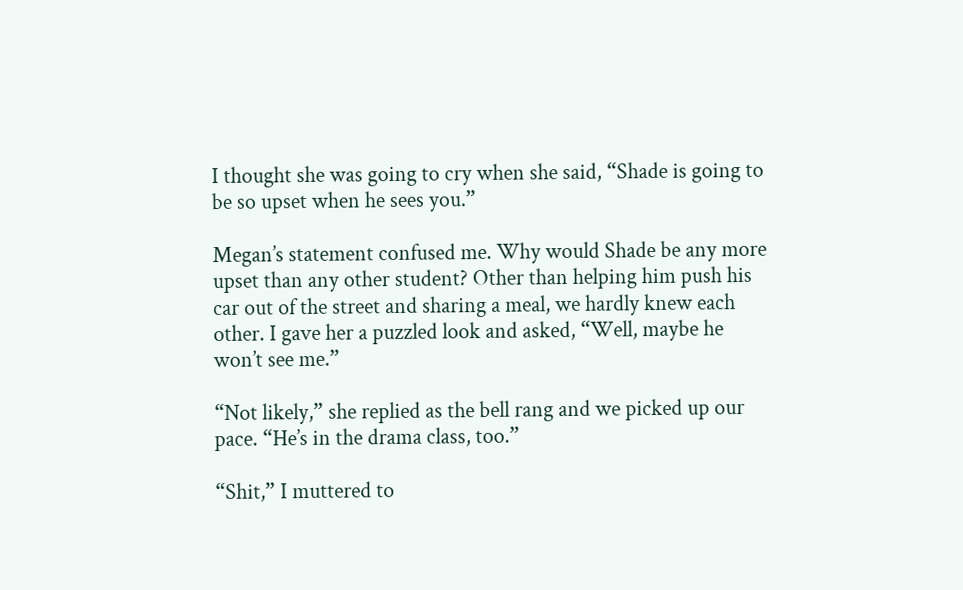I thought she was going to cry when she said, “Shade is going to be so upset when he sees you.”

Megan’s statement confused me. Why would Shade be any more upset than any other student? Other than helping him push his car out of the street and sharing a meal, we hardly knew each other. I gave her a puzzled look and asked, “Well, maybe he won’t see me.”

“Not likely,” she replied as the bell rang and we picked up our pace. “He’s in the drama class, too.”

“Shit,” I muttered to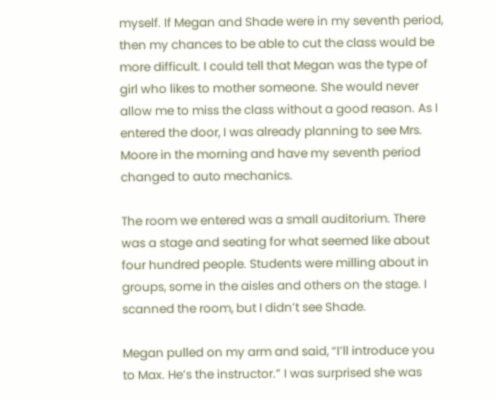myself. If Megan and Shade were in my seventh period, then my chances to be able to cut the class would be more difficult. I could tell that Megan was the type of girl who likes to mother someone. She would never allow me to miss the class without a good reason. As I entered the door, I was already planning to see Mrs. Moore in the morning and have my seventh period changed to auto mechanics.

The room we entered was a small auditorium. There was a stage and seating for what seemed like about four hundred people. Students were milling about in groups, some in the aisles and others on the stage. I scanned the room, but I didn’t see Shade.

Megan pulled on my arm and said, “I’ll introduce you to Max. He’s the instructor.” I was surprised she was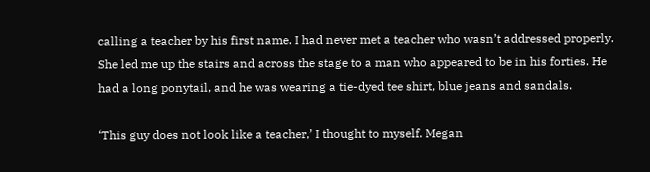calling a teacher by his first name. I had never met a teacher who wasn’t addressed properly. She led me up the stairs and across the stage to a man who appeared to be in his forties. He had a long ponytail, and he was wearing a tie-dyed tee shirt, blue jeans and sandals.

‘This guy does not look like a teacher,’ I thought to myself. Megan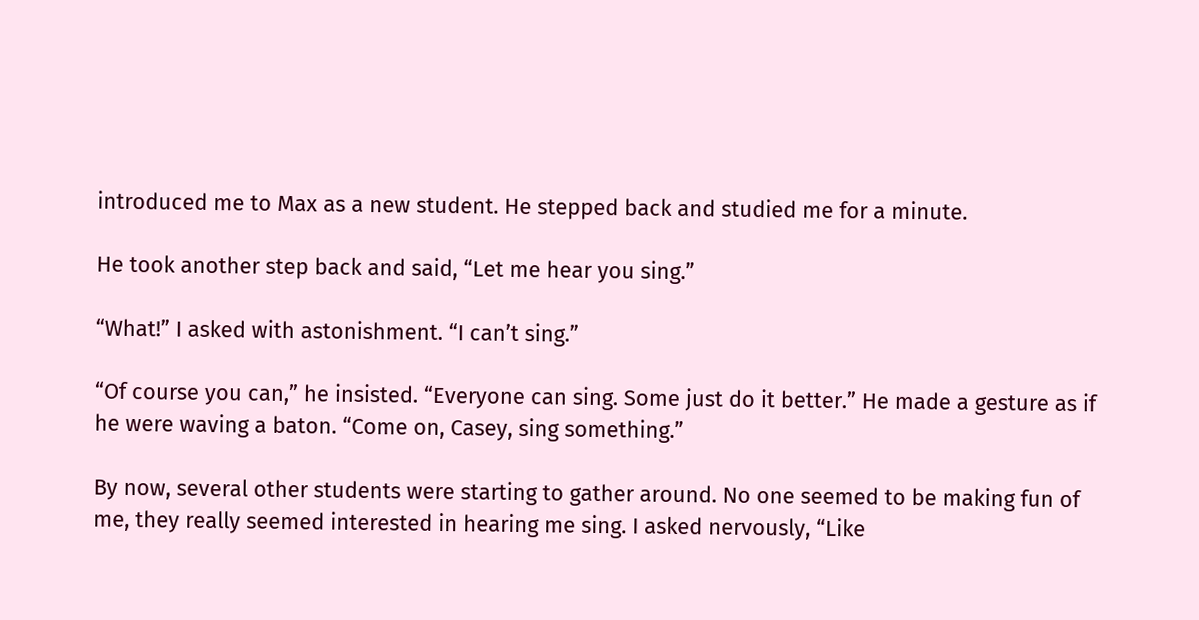introduced me to Max as a new student. He stepped back and studied me for a minute.

He took another step back and said, “Let me hear you sing.”

“What!” I asked with astonishment. “I can’t sing.”

“Of course you can,” he insisted. “Everyone can sing. Some just do it better.” He made a gesture as if he were waving a baton. “Come on, Casey, sing something.”

By now, several other students were starting to gather around. No one seemed to be making fun of me, they really seemed interested in hearing me sing. I asked nervously, “Like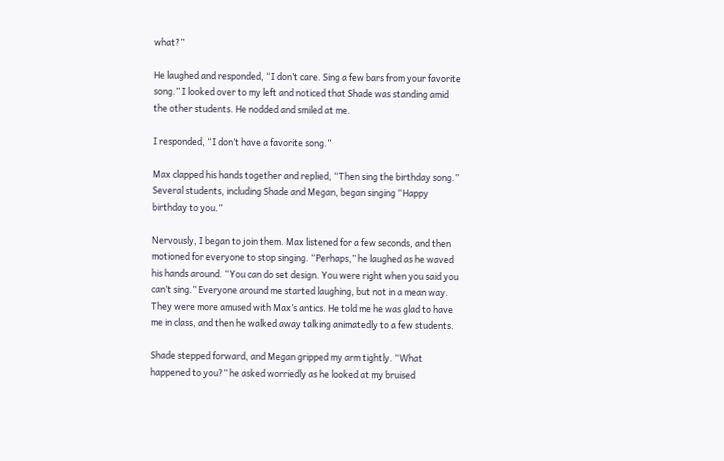what?”

He laughed and responded, “I don’t care. Sing a few bars from your favorite song.” I looked over to my left and noticed that Shade was standing amid the other students. He nodded and smiled at me.

I responded, “I don’t have a favorite song.”

Max clapped his hands together and replied, “Then sing the birthday song.” Several students, including Shade and Megan, began singing “Happy birthday to you.”

Nervously, I began to join them. Max listened for a few seconds, and then motioned for everyone to stop singing. “Perhaps,” he laughed as he waved his hands around. “You can do set design. You were right when you said you can’t sing.” Everyone around me started laughing, but not in a mean way. They were more amused with Max’s antics. He told me he was glad to have me in class, and then he walked away talking animatedly to a few students.

Shade stepped forward, and Megan gripped my arm tightly. “What happened to you?” he asked worriedly as he looked at my bruised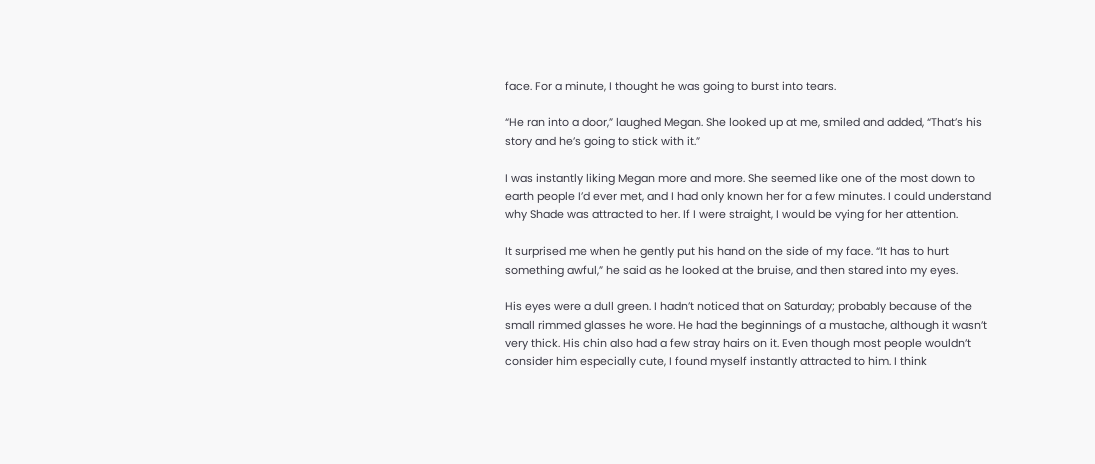face. For a minute, I thought he was going to burst into tears.

“He ran into a door,” laughed Megan. She looked up at me, smiled and added, “That’s his story and he’s going to stick with it.”

I was instantly liking Megan more and more. She seemed like one of the most down to earth people I’d ever met, and I had only known her for a few minutes. I could understand why Shade was attracted to her. If I were straight, I would be vying for her attention.

It surprised me when he gently put his hand on the side of my face. “It has to hurt something awful,” he said as he looked at the bruise, and then stared into my eyes.

His eyes were a dull green. I hadn’t noticed that on Saturday; probably because of the small rimmed glasses he wore. He had the beginnings of a mustache, although it wasn’t very thick. His chin also had a few stray hairs on it. Even though most people wouldn’t consider him especially cute, I found myself instantly attracted to him. I think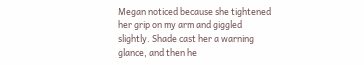Megan noticed because she tightened her grip on my arm and giggled slightly. Shade cast her a warning glance, and then he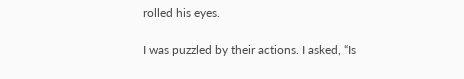rolled his eyes.

I was puzzled by their actions. I asked, “Is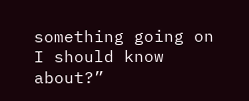something going on I should know about?”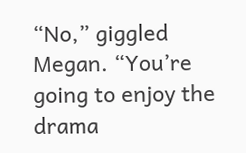“No,” giggled Megan. “You’re going to enjoy the drama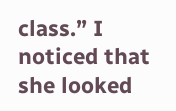class.” I noticed that she looked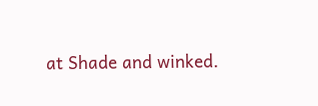at Shade and winked.